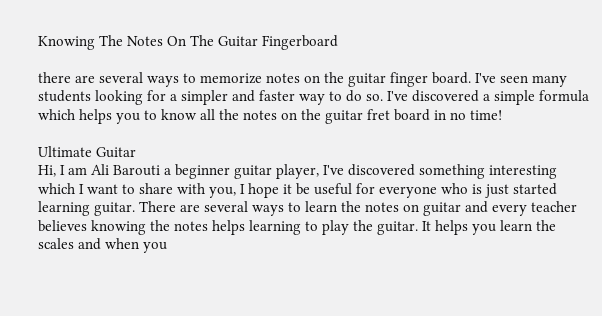Knowing The Notes On The Guitar Fingerboard

there are several ways to memorize notes on the guitar finger board. I've seen many students looking for a simpler and faster way to do so. I've discovered a simple formula which helps you to know all the notes on the guitar fret board in no time!

Ultimate Guitar
Hi, I am Ali Barouti a beginner guitar player, I've discovered something interesting which I want to share with you, I hope it be useful for everyone who is just started learning guitar. There are several ways to learn the notes on guitar and every teacher believes knowing the notes helps learning to play the guitar. It helps you learn the scales and when you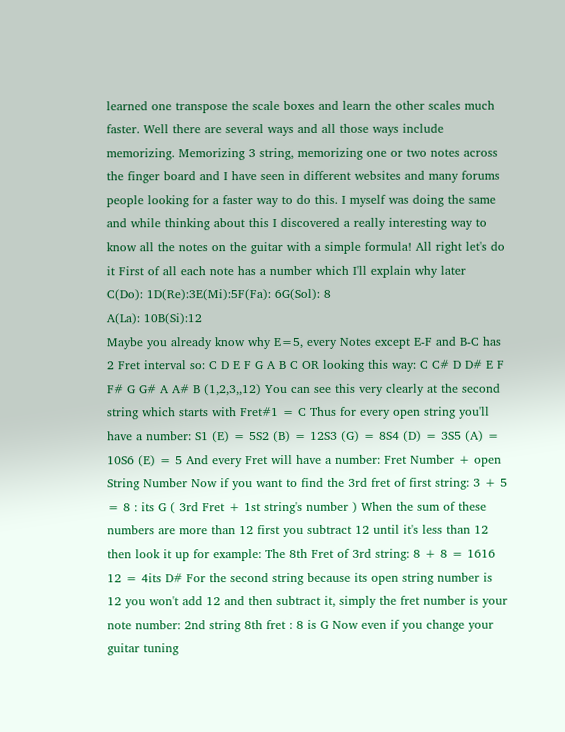learned one transpose the scale boxes and learn the other scales much faster. Well there are several ways and all those ways include memorizing. Memorizing 3 string, memorizing one or two notes across the finger board and I have seen in different websites and many forums people looking for a faster way to do this. I myself was doing the same and while thinking about this I discovered a really interesting way to know all the notes on the guitar with a simple formula! All right let's do it First of all each note has a number which I'll explain why later
C(Do): 1D(Re):3E(Mi):5F(Fa): 6G(Sol): 8
A(La): 10B(Si):12
Maybe you already know why E=5, every Notes except E-F and B-C has 2 Fret interval so: C D E F G A B C OR looking this way: C C# D D# E F F# G G# A A# B (1,2,3,,12) You can see this very clearly at the second string which starts with Fret#1 = C Thus for every open string you'll have a number: S1 (E) = 5S2 (B) = 12S3 (G) = 8S4 (D) = 3S5 (A) = 10S6 (E) = 5 And every Fret will have a number: Fret Number + open String Number Now if you want to find the 3rd fret of first string: 3 + 5 = 8 : its G ( 3rd Fret + 1st string's number ) When the sum of these numbers are more than 12 first you subtract 12 until it's less than 12 then look it up for example: The 8th Fret of 3rd string: 8 + 8 = 1616 12 = 4its D# For the second string because its open string number is 12 you won't add 12 and then subtract it, simply the fret number is your note number: 2nd string 8th fret : 8 is G Now even if you change your guitar tuning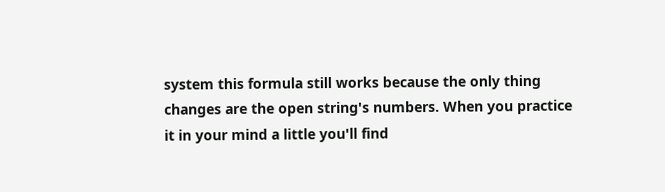system this formula still works because the only thing changes are the open string's numbers. When you practice it in your mind a little you'll find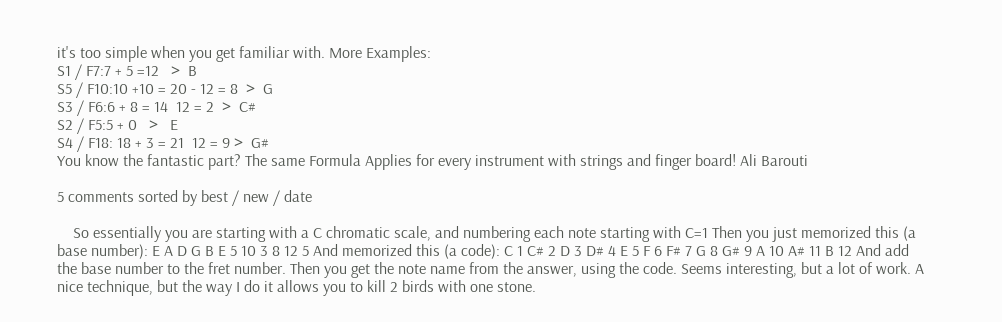it's too simple when you get familiar with. More Examples:
S1 / F7:7 + 5 =12   >  B
S5 / F10:10 +10 = 20 - 12 = 8  >  G
S3 / F6:6 + 8 = 14  12 = 2  >  C#
S2 / F5:5 + 0   >   E
S4 / F18: 18 + 3 = 21  12 = 9 >  G#
You know the fantastic part? The same Formula Applies for every instrument with strings and finger board! Ali Barouti

5 comments sorted by best / new / date

    So essentially you are starting with a C chromatic scale, and numbering each note starting with C=1 Then you just memorized this (a base number): E A D G B E 5 10 3 8 12 5 And memorized this (a code): C 1 C# 2 D 3 D# 4 E 5 F 6 F# 7 G 8 G# 9 A 10 A# 11 B 12 And add the base number to the fret number. Then you get the note name from the answer, using the code. Seems interesting, but a lot of work. A nice technique, but the way I do it allows you to kill 2 birds with one stone.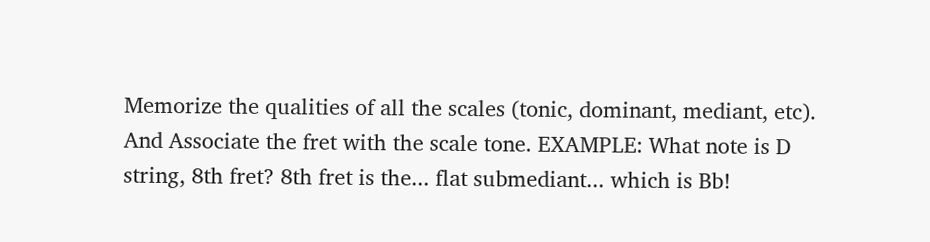Memorize the qualities of all the scales (tonic, dominant, mediant, etc). And Associate the fret with the scale tone. EXAMPLE: What note is D string, 8th fret? 8th fret is the... flat submediant... which is Bb!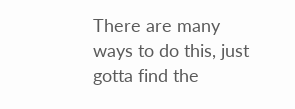There are many ways to do this, just gotta find the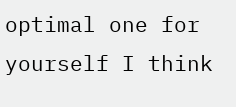optimal one for yourself I think